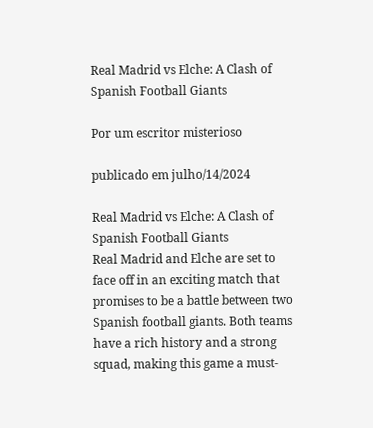Real Madrid vs Elche: A Clash of Spanish Football Giants

Por um escritor misterioso

publicado em julho/14/2024

Real Madrid vs Elche: A Clash of Spanish Football Giants
Real Madrid and Elche are set to face off in an exciting match that promises to be a battle between two Spanish football giants. Both teams have a rich history and a strong squad, making this game a must-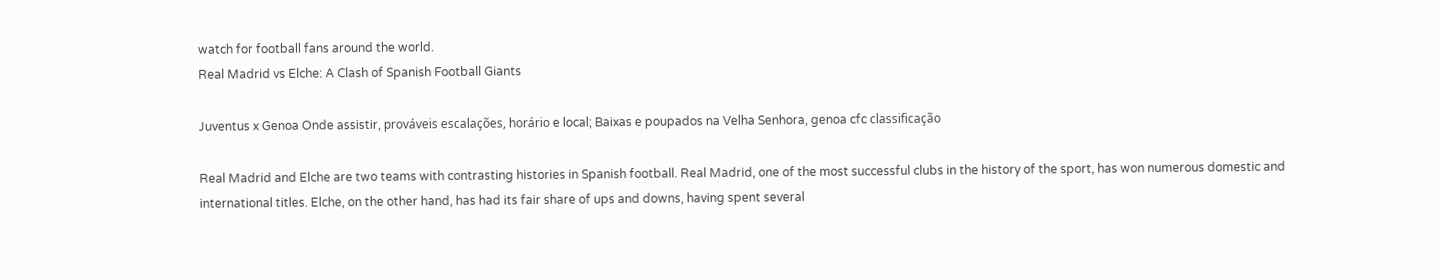watch for football fans around the world.
Real Madrid vs Elche: A Clash of Spanish Football Giants

Juventus x Genoa Onde assistir, prováveis escalações, horário e local; Baixas e poupados na Velha Senhora, genoa cfc classificação

Real Madrid and Elche are two teams with contrasting histories in Spanish football. Real Madrid, one of the most successful clubs in the history of the sport, has won numerous domestic and international titles. Elche, on the other hand, has had its fair share of ups and downs, having spent several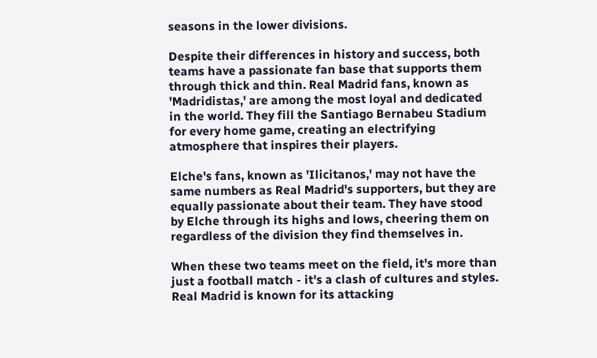seasons in the lower divisions.

Despite their differences in history and success, both teams have a passionate fan base that supports them through thick and thin. Real Madrid fans, known as 'Madridistas,' are among the most loyal and dedicated in the world. They fill the Santiago Bernabeu Stadium for every home game, creating an electrifying atmosphere that inspires their players.

Elche's fans, known as 'Ilicitanos,' may not have the same numbers as Real Madrid's supporters, but they are equally passionate about their team. They have stood by Elche through its highs and lows, cheering them on regardless of the division they find themselves in.

When these two teams meet on the field, it's more than just a football match - it's a clash of cultures and styles. Real Madrid is known for its attacking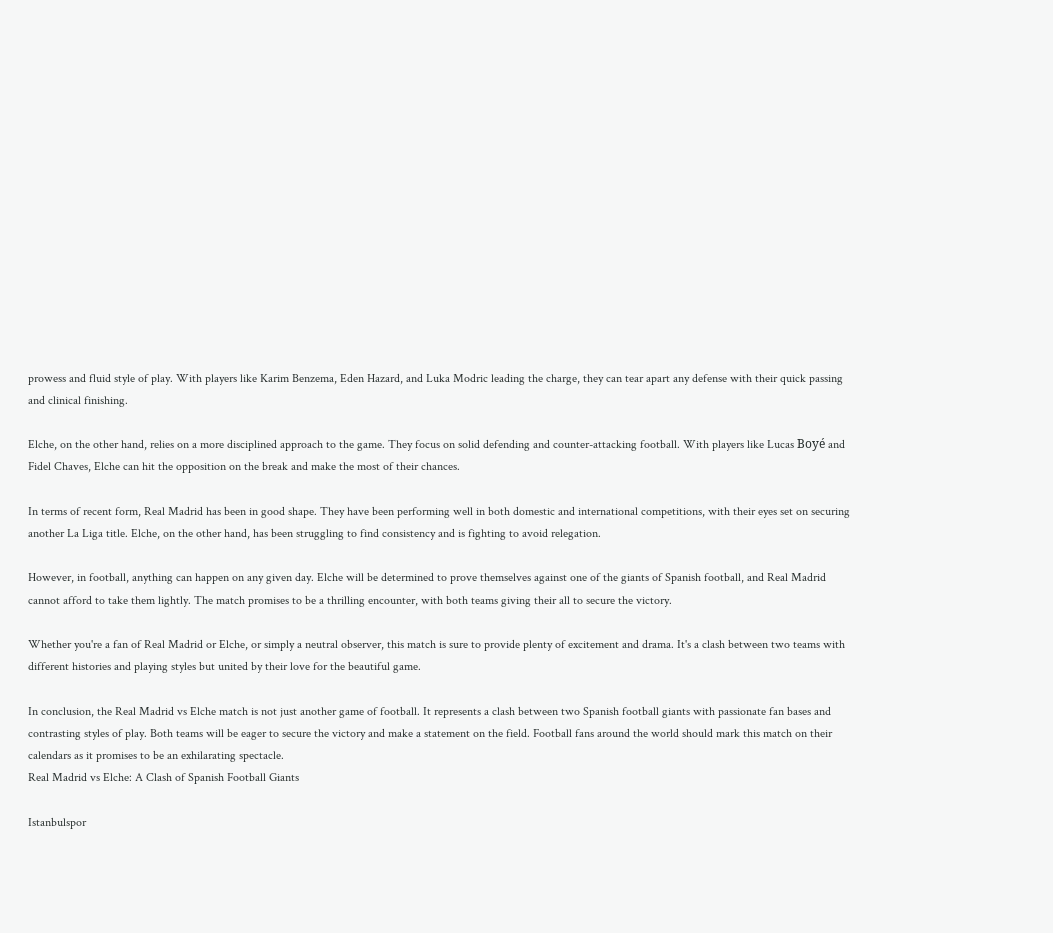prowess and fluid style of play. With players like Karim Benzema, Eden Hazard, and Luka Modric leading the charge, they can tear apart any defense with their quick passing and clinical finishing.

Elche, on the other hand, relies on a more disciplined approach to the game. They focus on solid defending and counter-attacking football. With players like Lucas Boyé and Fidel Chaves, Elche can hit the opposition on the break and make the most of their chances.

In terms of recent form, Real Madrid has been in good shape. They have been performing well in both domestic and international competitions, with their eyes set on securing another La Liga title. Elche, on the other hand, has been struggling to find consistency and is fighting to avoid relegation.

However, in football, anything can happen on any given day. Elche will be determined to prove themselves against one of the giants of Spanish football, and Real Madrid cannot afford to take them lightly. The match promises to be a thrilling encounter, with both teams giving their all to secure the victory.

Whether you're a fan of Real Madrid or Elche, or simply a neutral observer, this match is sure to provide plenty of excitement and drama. It's a clash between two teams with different histories and playing styles but united by their love for the beautiful game.

In conclusion, the Real Madrid vs Elche match is not just another game of football. It represents a clash between two Spanish football giants with passionate fan bases and contrasting styles of play. Both teams will be eager to secure the victory and make a statement on the field. Football fans around the world should mark this match on their calendars as it promises to be an exhilarating spectacle.
Real Madrid vs Elche: A Clash of Spanish Football Giants

Istanbulspor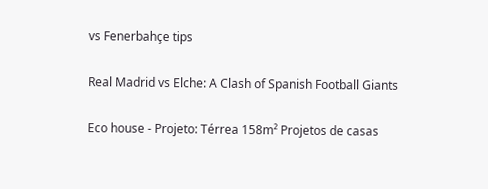vs Fenerbahçe tips

Real Madrid vs Elche: A Clash of Spanish Football Giants

Eco house - Projeto: Térrea 158m² Projetos de casas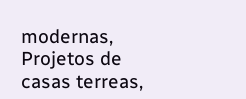modernas, Projetos de casas terreas,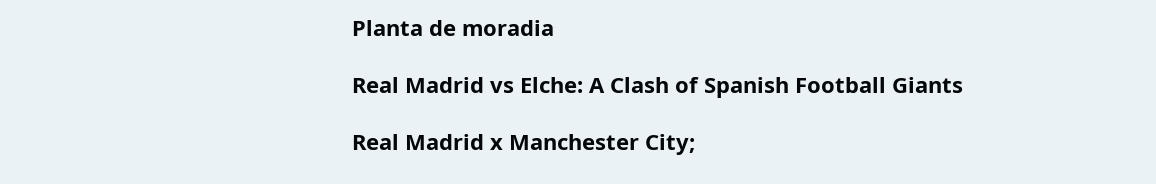Planta de moradia

Real Madrid vs Elche: A Clash of Spanish Football Giants

Real Madrid x Manchester City;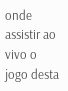onde assistir ao vivo o jogo desta